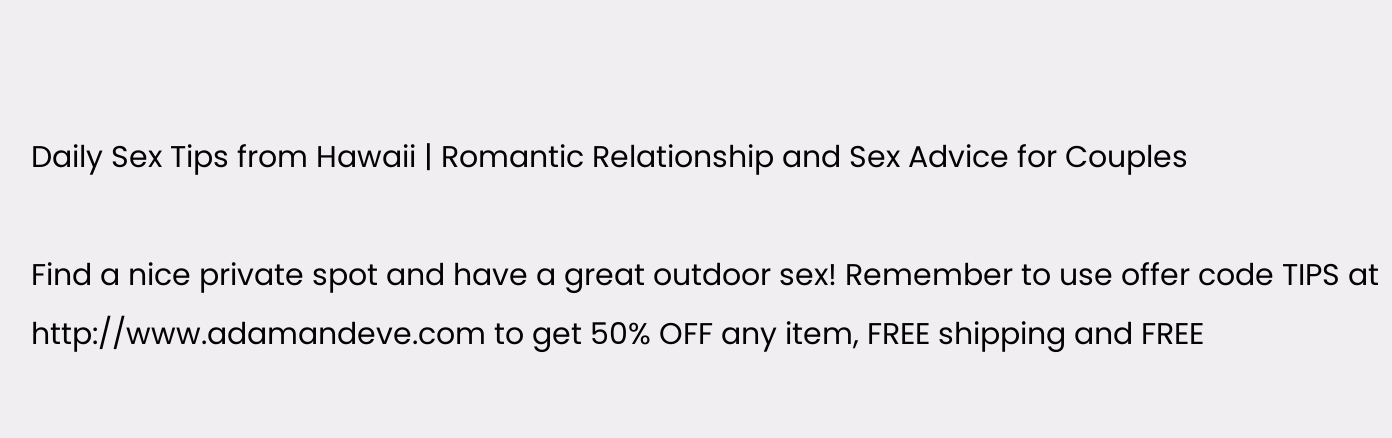Daily Sex Tips from Hawaii | Romantic Relationship and Sex Advice for Couples

Find a nice private spot and have a great outdoor sex! Remember to use offer code TIPS at http://www.adamandeve.com to get 50% OFF any item, FREE shipping and FREE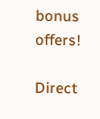bonus offers!

Direct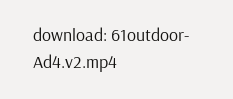download: 61outdoor-Ad4.v2.mp4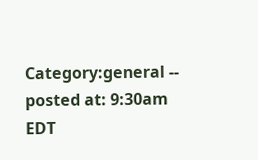Category:general -- posted at: 9:30am EDT